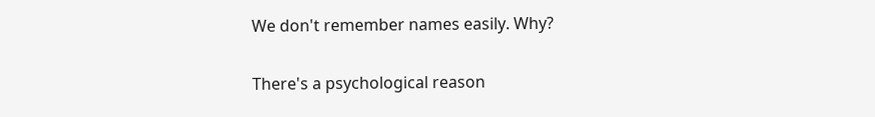We don't remember names easily. Why?

There's a psychological reason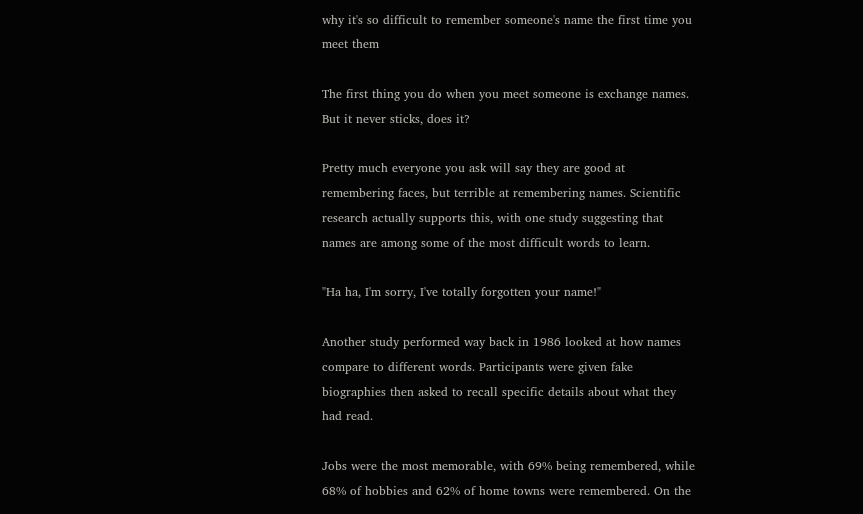why it's so difficult to remember someone's name the first time you meet them

The first thing you do when you meet someone is exchange names. But it never sticks, does it?

Pretty much everyone you ask will say they are good at remembering faces, but terrible at remembering names. Scientific research actually supports this, with one study suggesting that names are among some of the most difficult words to learn.

"Ha ha, I'm sorry, I've totally forgotten your name!"

Another study performed way back in 1986 looked at how names compare to different words. Participants were given fake biographies then asked to recall specific details about what they had read.

Jobs were the most memorable, with 69% being remembered, while 68% of hobbies and 62% of home towns were remembered. On the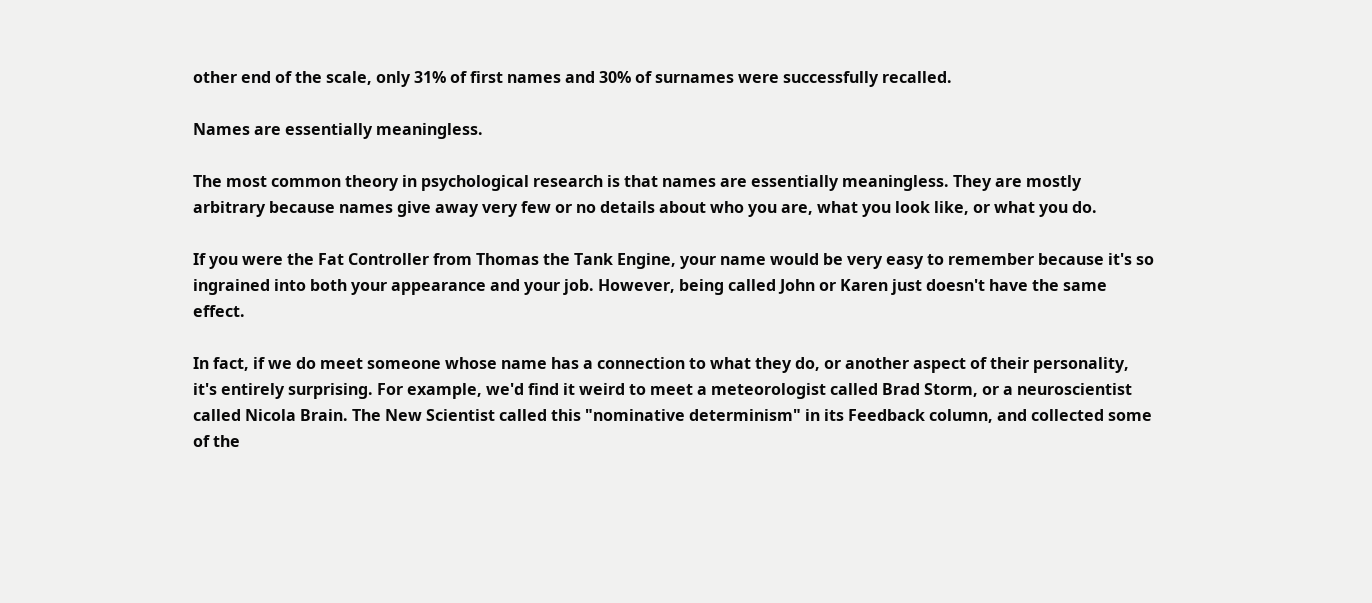other end of the scale, only 31% of first names and 30% of surnames were successfully recalled.

Names are essentially meaningless.

The most common theory in psychological research is that names are essentially meaningless. They are mostly arbitrary because names give away very few or no details about who you are, what you look like, or what you do.

If you were the Fat Controller from Thomas the Tank Engine, your name would be very easy to remember because it's so ingrained into both your appearance and your job. However, being called John or Karen just doesn't have the same effect.

In fact, if we do meet someone whose name has a connection to what they do, or another aspect of their personality, it's entirely surprising. For example, we'd find it weird to meet a meteorologist called Brad Storm, or a neuroscientist called Nicola Brain. The New Scientist called this "nominative determinism" in its Feedback column, and collected some of the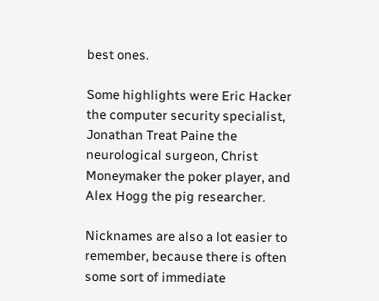best ones.

Some highlights were Eric Hacker the computer security specialist, Jonathan Treat Paine the neurological surgeon, Christ Moneymaker the poker player, and Alex Hogg the pig researcher.

Nicknames are also a lot easier to remember, because there is often some sort of immediate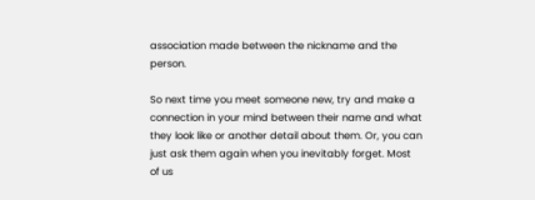association made between the nickname and the person.

So next time you meet someone new, try and make a connection in your mind between their name and what they look like or another detail about them. Or, you can just ask them again when you inevitably forget. Most of us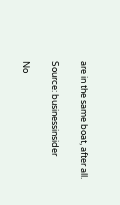are in the same boat, after all.

Source: businessinsider

No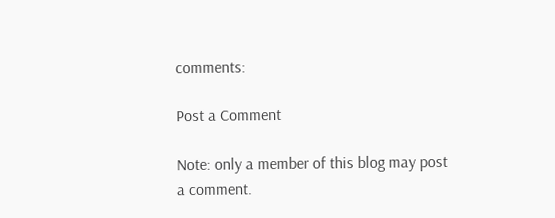comments:

Post a Comment

Note: only a member of this blog may post a comment.